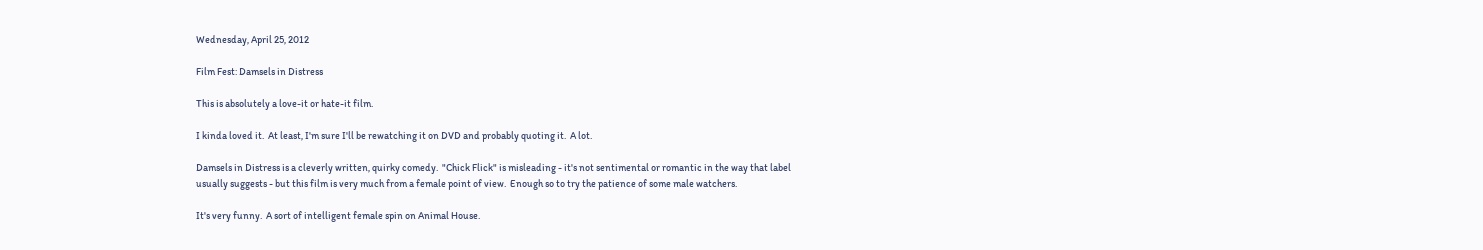Wednesday, April 25, 2012

Film Fest: Damsels in Distress

This is absolutely a love-it or hate-it film.

I kinda loved it.  At least, I'm sure I'll be rewatching it on DVD and probably quoting it.  A lot.

Damsels in Distress is a cleverly written, quirky comedy.  "Chick Flick" is misleading - it's not sentimental or romantic in the way that label usually suggests - but this film is very much from a female point of view.  Enough so to try the patience of some male watchers.

It's very funny.  A sort of intelligent female spin on Animal House.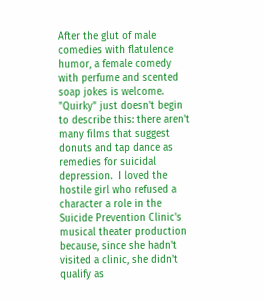After the glut of male comedies with flatulence humor, a female comedy with perfume and scented soap jokes is welcome.  "Quirky" just doesn't begin to describe this: there aren't many films that suggest donuts and tap dance as remedies for suicidal depression.  I loved the hostile girl who refused a character a role in the Suicide Prevention Clinic's musical theater production because, since she hadn't visited a clinic, she didn't qualify as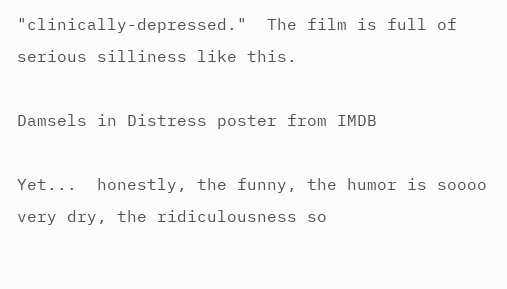"clinically-depressed."  The film is full of serious silliness like this.

Damsels in Distress poster from IMDB

Yet...  honestly, the funny, the humor is soooo very dry, the ridiculousness so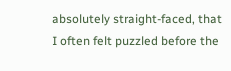absolutely straight-faced, that I often felt puzzled before the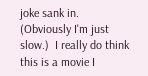joke sank in.  (Obviously I'm just slow.)  I really do think this is a movie I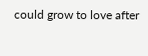could grow to love after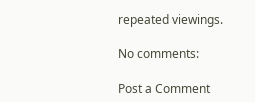repeated viewings.

No comments:

Post a Comment